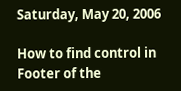Saturday, May 20, 2006

How to find control in Footer of the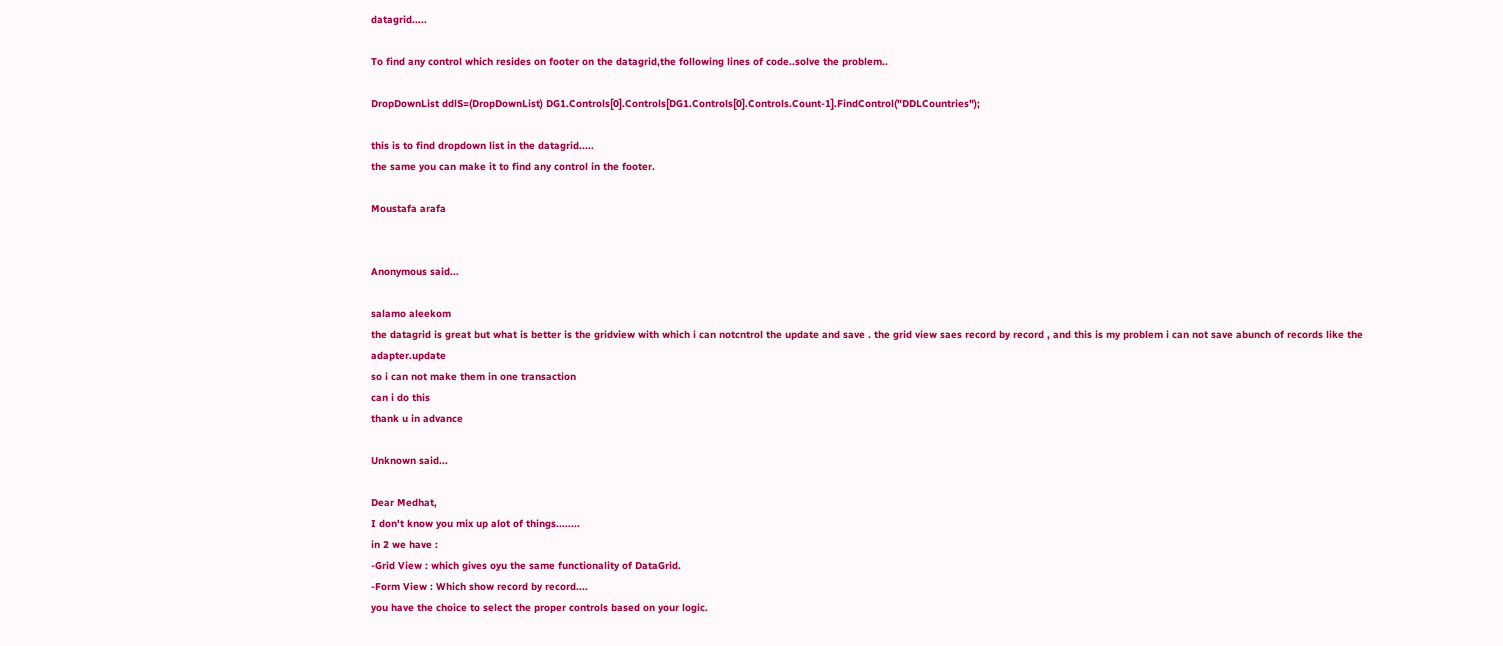datagrid.....

To find any control which resides on footer on the datagrid,the following lines of code..solve the problem..

DropDownList ddlS=(DropDownList) DG1.Controls[0].Controls[DG1.Controls[0].Controls.Count-1].FindControl("DDLCountries");

this is to find dropdown list in the datagrid.....
the same you can make it to find any control in the footer.

Moustafa arafa


Anonymous said...

salamo aleekom
the datagrid is great but what is better is the gridview with which i can notcntrol the update and save . the grid view saes record by record , and this is my problem i can not save abunch of records like the adapter.update
so i can not make them in one transaction
can i do this
thank u in advance

Unknown said...

Dear Medhat,
I don't know you mix up alot of things........
in 2 we have :
-Grid View : which gives oyu the same functionality of DataGrid.
-Form View : Which show record by record....
you have the choice to select the proper controls based on your logic.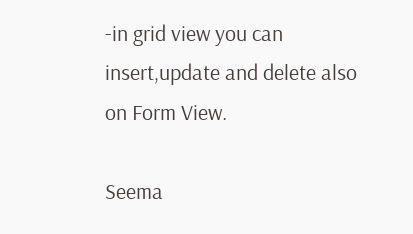-in grid view you can insert,update and delete also on Form View.

Seema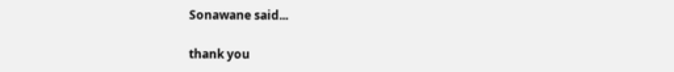Sonawane said...

thank you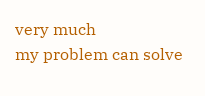very much
my problem can solve